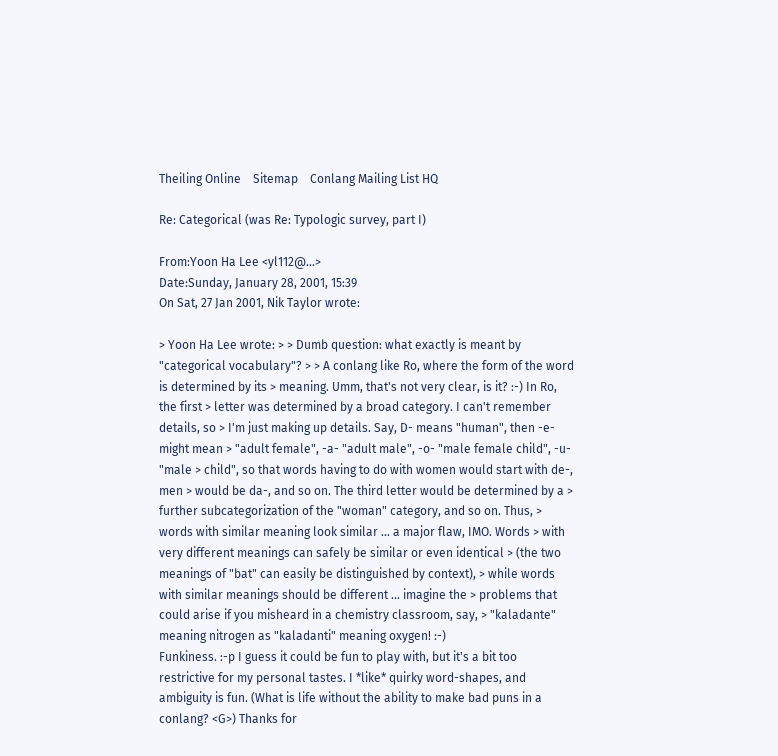Theiling Online    Sitemap    Conlang Mailing List HQ

Re: Categorical (was Re: Typologic survey, part I)

From:Yoon Ha Lee <yl112@...>
Date:Sunday, January 28, 2001, 15:39
On Sat, 27 Jan 2001, Nik Taylor wrote:

> Yoon Ha Lee wrote: > > Dumb question: what exactly is meant by "categorical vocabulary"? > > A conlang like Ro, where the form of the word is determined by its > meaning. Umm, that's not very clear, is it? :-) In Ro, the first > letter was determined by a broad category. I can't remember details, so > I'm just making up details. Say, D- means "human", then -e- might mean > "adult female", -a- "adult male", -o- "male female child", -u- "male > child", so that words having to do with women would start with de-, men > would be da-, and so on. The third letter would be determined by a > further subcategorization of the "woman" category, and so on. Thus, > words with similar meaning look similar ... a major flaw, IMO. Words > with very different meanings can safely be similar or even identical > (the two meanings of "bat" can easily be distinguished by context), > while words with similar meanings should be different ... imagine the > problems that could arise if you misheard in a chemistry classroom, say, > "kaladante" meaning nitrogen as "kaladanti" meaning oxygen! :-)
Funkiness. :-p I guess it could be fun to play with, but it's a bit too restrictive for my personal tastes. I *like* quirky word-shapes, and ambiguity is fun. (What is life without the ability to make bad puns in a conlang? <G>) Thanks for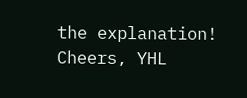the explanation! Cheers, YHL